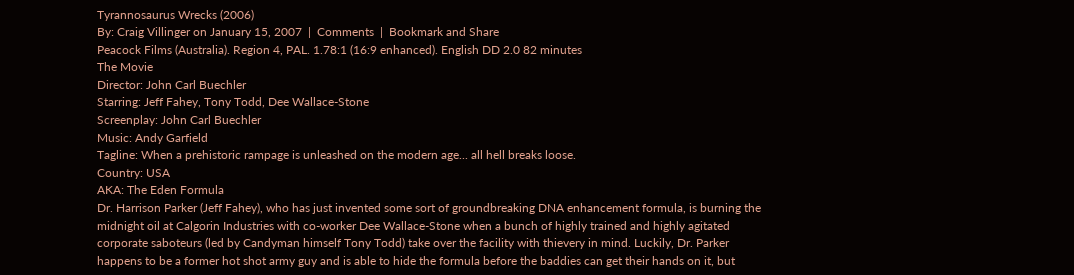Tyrannosaurus Wrecks (2006)
By: Craig Villinger on January 15, 2007  |  Comments  |  Bookmark and Share
Peacock Films (Australia). Region 4, PAL. 1.78:1 (16:9 enhanced). English DD 2.0 82 minutes
The Movie
Director: John Carl Buechler
Starring: Jeff Fahey, Tony Todd, Dee Wallace-Stone
Screenplay: John Carl Buechler
Music: Andy Garfield
Tagline: When a prehistoric rampage is unleashed on the modern age... all hell breaks loose.
Country: USA
AKA: The Eden Formula
Dr. Harrison Parker (Jeff Fahey), who has just invented some sort of groundbreaking DNA enhancement formula, is burning the midnight oil at Calgorin Industries with co-worker Dee Wallace-Stone when a bunch of highly trained and highly agitated corporate saboteurs (led by Candyman himself Tony Todd) take over the facility with thievery in mind. Luckily, Dr. Parker happens to be a former hot shot army guy and is able to hide the formula before the baddies can get their hands on it, but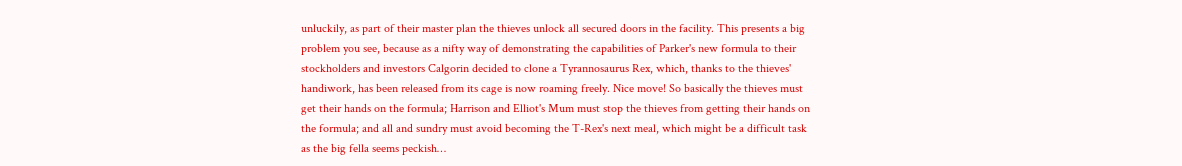unluckily, as part of their master plan the thieves unlock all secured doors in the facility. This presents a big problem you see, because as a nifty way of demonstrating the capabilities of Parker's new formula to their stockholders and investors Calgorin decided to clone a Tyrannosaurus Rex, which, thanks to the thieves' handiwork, has been released from its cage is now roaming freely. Nice move! So basically the thieves must get their hands on the formula; Harrison and Elliot's Mum must stop the thieves from getting their hands on the formula; and all and sundry must avoid becoming the T-Rex's next meal, which might be a difficult task as the big fella seems peckish…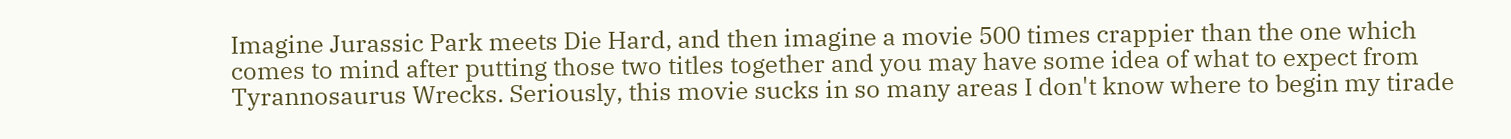Imagine Jurassic Park meets Die Hard, and then imagine a movie 500 times crappier than the one which comes to mind after putting those two titles together and you may have some idea of what to expect from Tyrannosaurus Wrecks. Seriously, this movie sucks in so many areas I don't know where to begin my tirade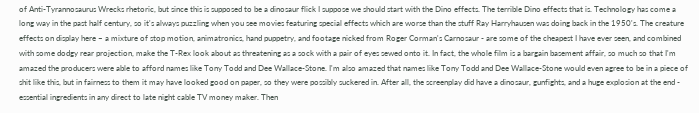of Anti-Tyrannosaurus Wrecks rhetoric, but since this is supposed to be a dinosaur flick I suppose we should start with the Dino effects. The terrible Dino effects that is. Technology has come a long way in the past half century, so it's always puzzling when you see movies featuring special effects which are worse than the stuff Ray Harryhausen was doing back in the 1950's. The creature effects on display here – a mixture of stop motion, animatronics, hand puppetry, and footage nicked from Roger Corman's Carnosaur - are some of the cheapest I have ever seen, and combined with some dodgy rear projection, make the T-Rex look about as threatening as a sock with a pair of eyes sewed onto it. In fact, the whole film is a bargain basement affair, so much so that I'm amazed the producers were able to afford names like Tony Todd and Dee Wallace-Stone. I'm also amazed that names like Tony Todd and Dee Wallace-Stone would even agree to be in a piece of shit like this, but in fairness to them it may have looked good on paper, so they were possibly suckered in. After all, the screenplay did have a dinosaur, gunfights, and a huge explosion at the end - essential ingredients in any direct to late night cable TV money maker. Then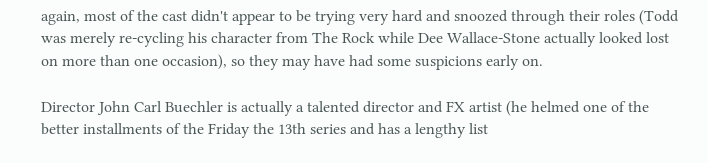again, most of the cast didn't appear to be trying very hard and snoozed through their roles (Todd was merely re-cycling his character from The Rock while Dee Wallace-Stone actually looked lost on more than one occasion), so they may have had some suspicions early on.

Director John Carl Buechler is actually a talented director and FX artist (he helmed one of the better installments of the Friday the 13th series and has a lengthy list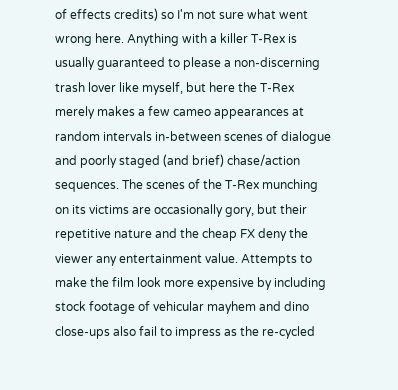of effects credits) so I'm not sure what went wrong here. Anything with a killer T-Rex is usually guaranteed to please a non-discerning trash lover like myself, but here the T-Rex merely makes a few cameo appearances at random intervals in-between scenes of dialogue and poorly staged (and brief) chase/action sequences. The scenes of the T-Rex munching on its victims are occasionally gory, but their repetitive nature and the cheap FX deny the viewer any entertainment value. Attempts to make the film look more expensive by including stock footage of vehicular mayhem and dino close-ups also fail to impress as the re-cycled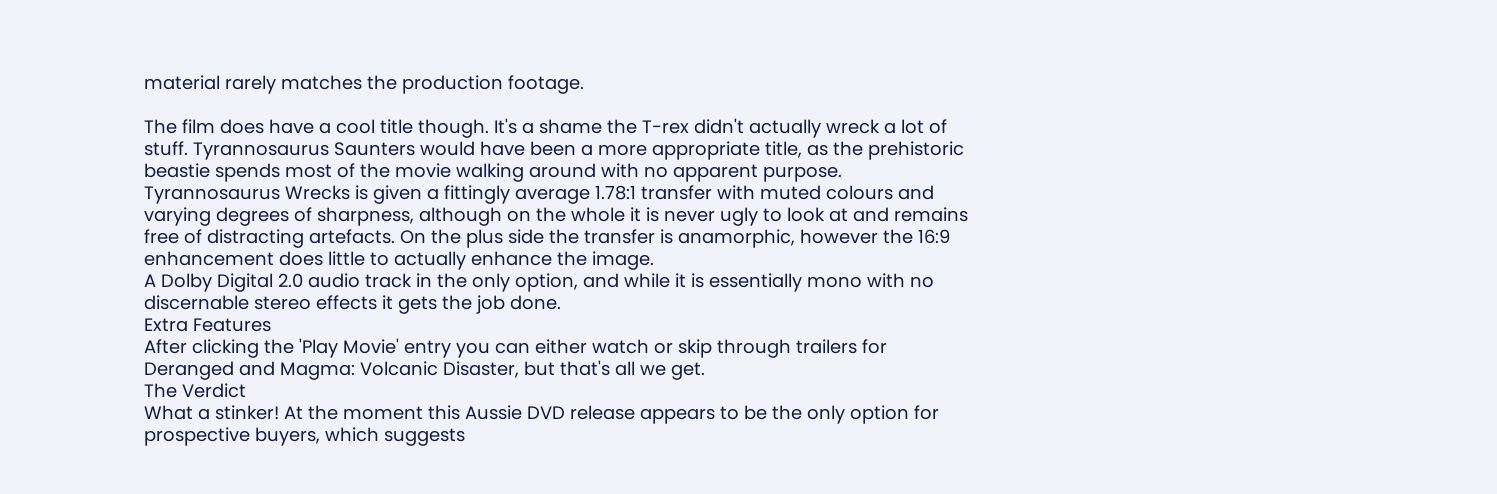material rarely matches the production footage.

The film does have a cool title though. It's a shame the T-rex didn't actually wreck a lot of stuff. Tyrannosaurus Saunters would have been a more appropriate title, as the prehistoric beastie spends most of the movie walking around with no apparent purpose.
Tyrannosaurus Wrecks is given a fittingly average 1.78:1 transfer with muted colours and varying degrees of sharpness, although on the whole it is never ugly to look at and remains free of distracting artefacts. On the plus side the transfer is anamorphic, however the 16:9 enhancement does little to actually enhance the image.
A Dolby Digital 2.0 audio track in the only option, and while it is essentially mono with no discernable stereo effects it gets the job done.
Extra Features
After clicking the 'Play Movie' entry you can either watch or skip through trailers for Deranged and Magma: Volcanic Disaster, but that's all we get.
The Verdict
What a stinker! At the moment this Aussie DVD release appears to be the only option for prospective buyers, which suggests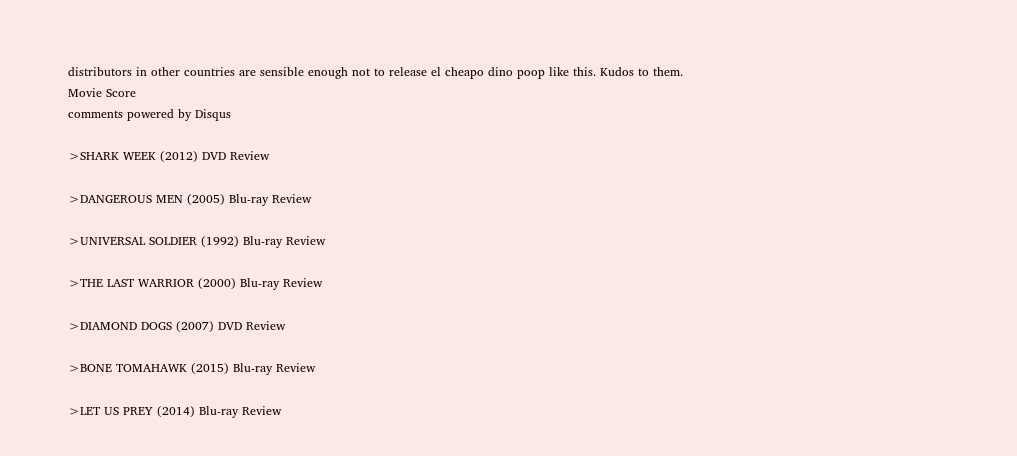distributors in other countries are sensible enough not to release el cheapo dino poop like this. Kudos to them.
Movie Score
comments powered by Disqus

>SHARK WEEK (2012) DVD Review

>DANGEROUS MEN (2005) Blu-ray Review

>UNIVERSAL SOLDIER (1992) Blu-ray Review

>THE LAST WARRIOR (2000) Blu-ray Review

>DIAMOND DOGS (2007) DVD Review

>BONE TOMAHAWK (2015) Blu-ray Review

>LET US PREY (2014) Blu-ray Review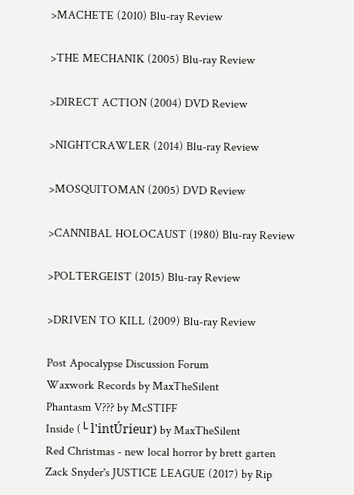>MACHETE (2010) Blu-ray Review

>THE MECHANIK (2005) Blu-ray Review

>DIRECT ACTION (2004) DVD Review

>NIGHTCRAWLER (2014) Blu-ray Review

>MOSQUITOMAN (2005) DVD Review

>CANNIBAL HOLOCAUST (1980) Blu-ray Review

>POLTERGEIST (2015) Blu-ray Review

>DRIVEN TO KILL (2009) Blu-ray Review

Post Apocalypse Discussion Forum
Waxwork Records by MaxTheSilent
Phantasm V??? by McSTIFF
Inside (└ l'intÚrieur) by MaxTheSilent
Red Christmas - new local horror by brett garten
Zack Snyder's JUSTICE LEAGUE (2017) by Rip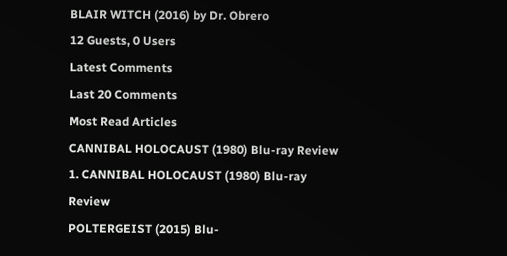BLAIR WITCH (2016) by Dr. Obrero
12 Guests, 0 Users
Latest Comments
Last 20 Comments
Most Read Articles
CANNIBAL HOLOCAUST (1980) Blu-ray Review 1. CANNIBAL HOLOCAUST (1980) Blu-ray Review
POLTERGEIST (2015) Blu-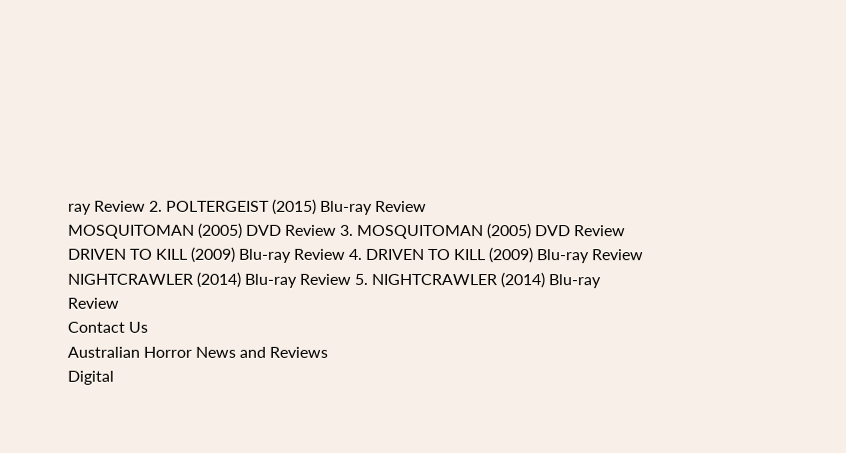ray Review 2. POLTERGEIST (2015) Blu-ray Review
MOSQUITOMAN (2005) DVD Review 3. MOSQUITOMAN (2005) DVD Review
DRIVEN TO KILL (2009) Blu-ray Review 4. DRIVEN TO KILL (2009) Blu-ray Review
NIGHTCRAWLER (2014) Blu-ray Review 5. NIGHTCRAWLER (2014) Blu-ray Review
Contact Us
Australian Horror News and Reviews
Digital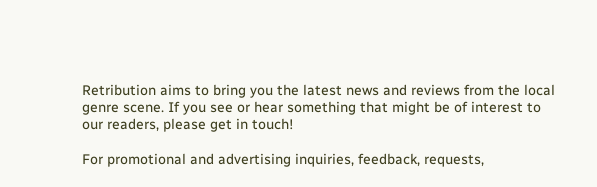Retribution aims to bring you the latest news and reviews from the local genre scene. If you see or hear something that might be of interest to our readers, please get in touch!

For promotional and advertising inquiries, feedback, requests,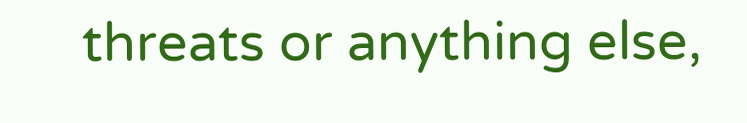threats or anything else,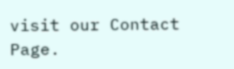visit our Contact Page.